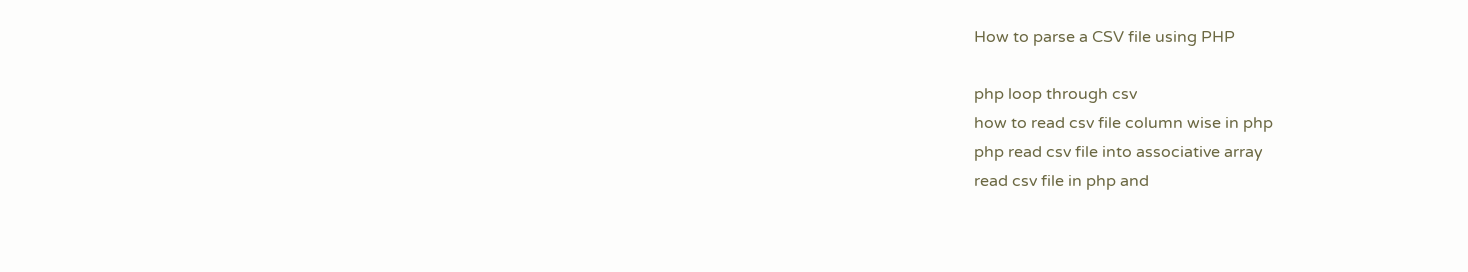How to parse a CSV file using PHP

php loop through csv
how to read csv file column wise in php
php read csv file into associative array
read csv file in php and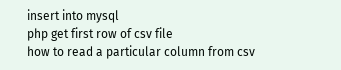insert into mysql
php get first row of csv file
how to read a particular column from csv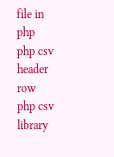file in php
php csv header row
php csv library